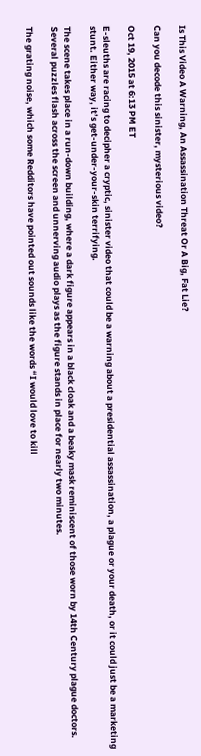Is This Video A Warning, An Assassination Threat Or A Big, Fat Lie?

Can you decode this sinister, mysterious video?

Oct 19, 2015 at 6:13 PM ET

E-sleuths are racing to decipher a cryptic, sinister video that could be a warning about a presidential assassination, a plague or your death, or it could just be a marketing stunt. Either way, it’s get-under-your-skin terrifying.

The scene takes place in a run-down building, where a dark figure appears in a black cloak and a beaky mask reminiscent of those worn by 14th Century plague doctors. Several puzzles flash across the screen and unnerving audio plays as the figure stands in place for nearly two minutes.

The grating noise, which some Redditors have pointed out sounds like the words “I would love to kill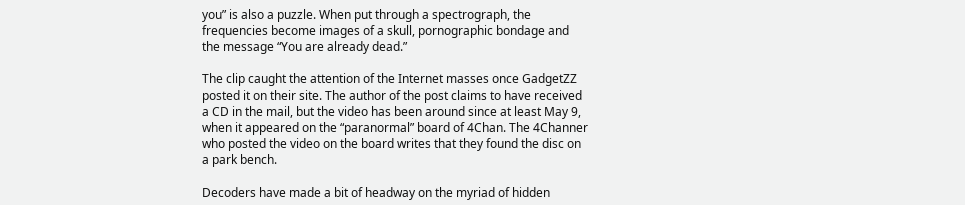you” is also a puzzle. When put through a spectrograph, the frequencies become images of a skull, pornographic bondage and the message “You are already dead.”

The clip caught the attention of the Internet masses once GadgetZZ posted it on their site. The author of the post claims to have received a CD in the mail, but the video has been around since at least May 9, when it appeared on the “paranormal” board of 4Chan. The 4Channer who posted the video on the board writes that they found the disc on a park bench.

Decoders have made a bit of headway on the myriad of hidden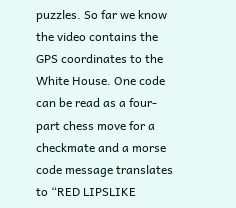puzzles. So far we know the video contains the GPS coordinates to the White House. One code can be read as a four-part chess move for a checkmate and a morse code message translates to “RED LIPSLIKE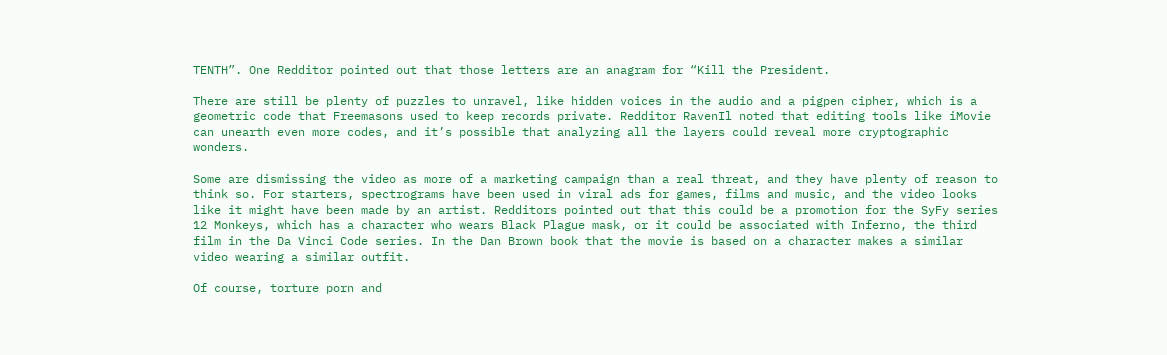TENTH”. One Redditor pointed out that those letters are an anagram for “Kill the President.

There are still be plenty of puzzles to unravel, like hidden voices in the audio and a pigpen cipher, which is a geometric code that Freemasons used to keep records private. Redditor RavenIl noted that editing tools like iMovie can unearth even more codes, and it’s possible that analyzing all the layers could reveal more cryptographic wonders.

Some are dismissing the video as more of a marketing campaign than a real threat, and they have plenty of reason to think so. For starters, spectrograms have been used in viral ads for games, films and music, and the video looks like it might have been made by an artist. Redditors pointed out that this could be a promotion for the SyFy series 12 Monkeys, which has a character who wears Black Plague mask, or it could be associated with Inferno, the third film in the Da Vinci Code series. In the Dan Brown book that the movie is based on a character makes a similar video wearing a similar outfit.

Of course, torture porn and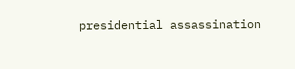presidential assassination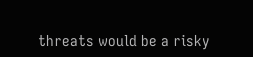threats would be a risky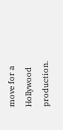move for a Hollywood production.